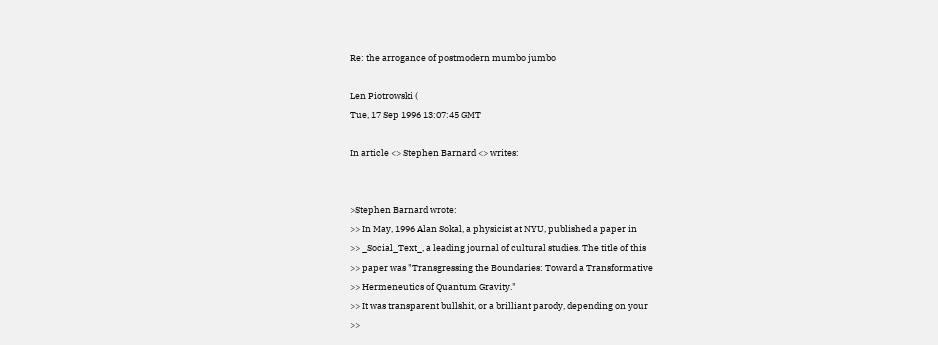Re: the arrogance of postmodern mumbo jumbo

Len Piotrowski (
Tue, 17 Sep 1996 13:07:45 GMT

In article <> Stephen Barnard <> writes:


>Stephen Barnard wrote:
>> In May, 1996 Alan Sokal, a physicist at NYU, published a paper in
>> _Social_Text_, a leading journal of cultural studies. The title of this
>> paper was "Transgressing the Boundaries: Toward a Transformative
>> Hermeneutics of Quantum Gravity."
>> It was transparent bullshit, or a brilliant parody, depending on your
>>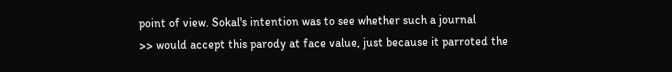point of view. Sokal's intention was to see whether such a journal
>> would accept this parody at face value, just because it parroted the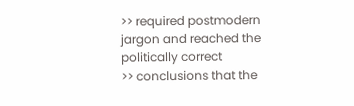>> required postmodern jargon and reached the politically correct
>> conclusions that the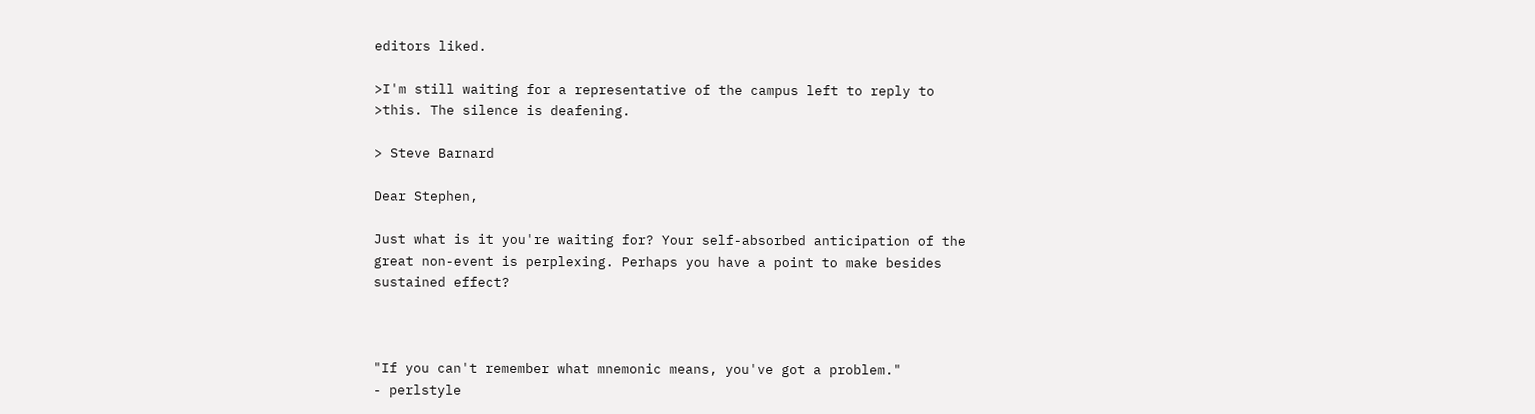editors liked.

>I'm still waiting for a representative of the campus left to reply to
>this. The silence is deafening.

> Steve Barnard

Dear Stephen,

Just what is it you're waiting for? Your self-absorbed anticipation of the
great non-event is perplexing. Perhaps you have a point to make besides
sustained effect?



"If you can't remember what mnemonic means, you've got a problem."
- perlstyle